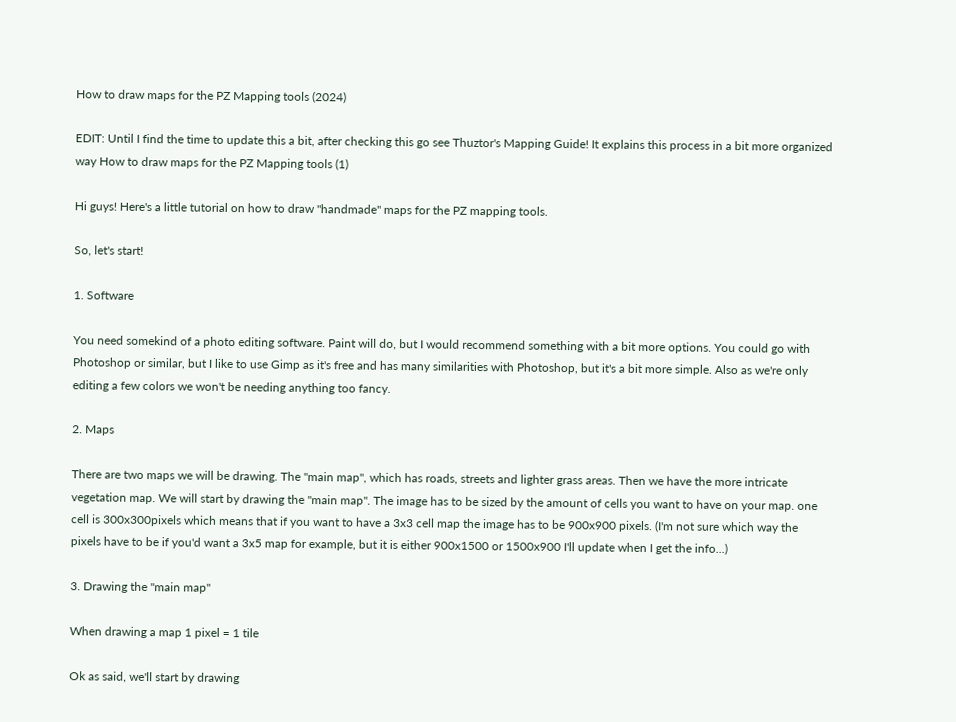How to draw maps for the PZ Mapping tools (2024)

EDIT: Until I find the time to update this a bit, after checking this go see Thuztor's Mapping Guide! It explains this process in a bit more organized way How to draw maps for the PZ Mapping tools (1)

Hi guys! Here's a little tutorial on how to draw "handmade" maps for the PZ mapping tools.

So, let's start!

1. Software

You need somekind of a photo editing software. Paint will do, but I would recommend something with a bit more options. You could go with Photoshop or similar, but I like to use Gimp as it's free and has many similarities with Photoshop, but it's a bit more simple. Also as we're only editing a few colors we won't be needing anything too fancy.

2. Maps

There are two maps we will be drawing. The "main map", which has roads, streets and lighter grass areas. Then we have the more intricate vegetation map. We will start by drawing the "main map". The image has to be sized by the amount of cells you want to have on your map. one cell is 300x300pixels which means that if you want to have a 3x3 cell map the image has to be 900x900 pixels. (I'm not sure which way the pixels have to be if you'd want a 3x5 map for example, but it is either 900x1500 or 1500x900 I'll update when I get the info...)

3. Drawing the "main map"

When drawing a map 1 pixel = 1 tile

Ok as said, we'll start by drawing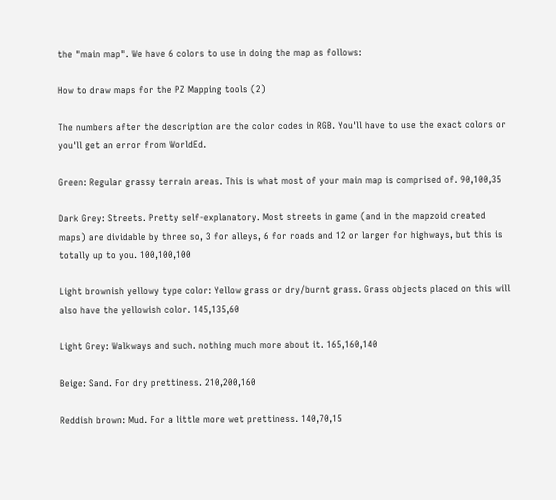the "main map". We have 6 colors to use in doing the map as follows:

How to draw maps for the PZ Mapping tools (2)

The numbers after the description are the color codes in RGB. You'll have to use the exact colors or you'll get an error from WorldEd.

Green: Regular grassy terrain areas. This is what most of your main map is comprised of. 90,100,35

Dark Grey: Streets. Pretty self-explanatory. Most streets in game (and in the mapzoid created maps) are dividable by three so, 3 for alleys, 6 for roads and 12 or larger for highways, but this is totally up to you. 100,100,100

Light brownish yellowy type color: Yellow grass or dry/burnt grass. Grass objects placed on this will also have the yellowish color. 145,135,60

Light Grey: Walkways and such. nothing much more about it. 165,160,140

Beige: Sand. For dry prettiness. 210,200,160

Reddish brown: Mud. For a little more wet prettiness. 140,70,15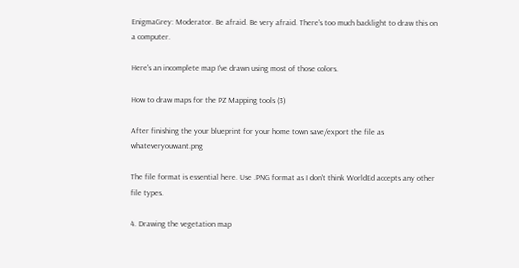EnigmaGrey: Moderator. Be afraid. Be very afraid. There's too much backlight to draw this on a computer.

Here's an incomplete map I've drawn using most of those colors.

How to draw maps for the PZ Mapping tools (3)

After finishing the your blueprint for your home town save/export the file as whateveryouwant.png

The file format is essential here. Use .PNG format as I don't think WorldEd accepts any other file types.

4. Drawing the vegetation map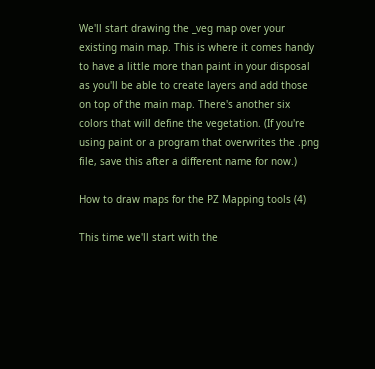We'll start drawing the _veg map over your existing main map. This is where it comes handy to have a little more than paint in your disposal as you'll be able to create layers and add those on top of the main map. There's another six colors that will define the vegetation. (If you're using paint or a program that overwrites the .png file, save this after a different name for now.)

How to draw maps for the PZ Mapping tools (4)

This time we'll start with the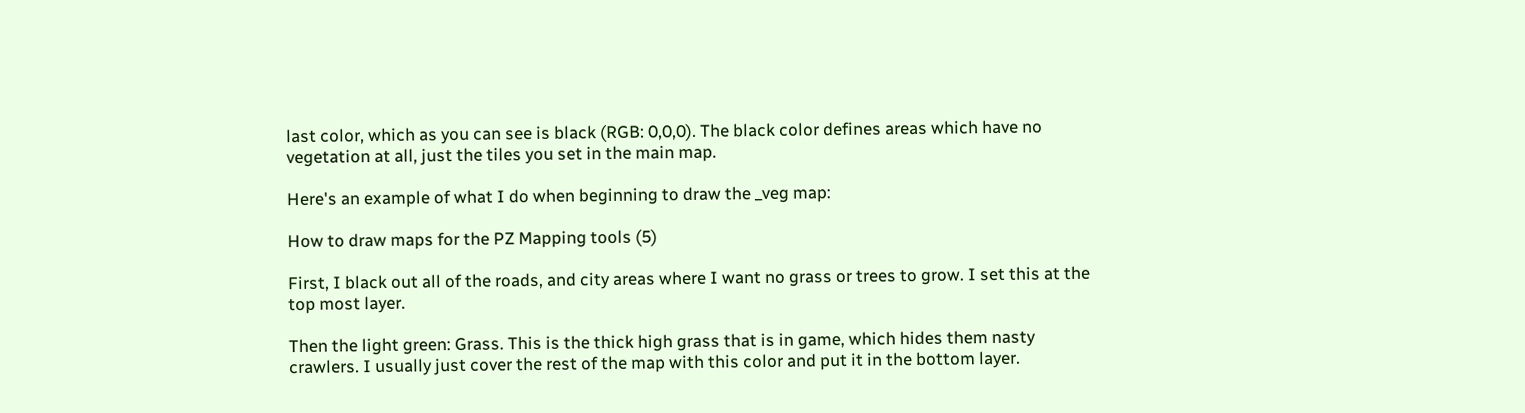last color, which as you can see is black (RGB: 0,0,0). The black color defines areas which have no vegetation at all, just the tiles you set in the main map.

Here's an example of what I do when beginning to draw the _veg map:

How to draw maps for the PZ Mapping tools (5)

First, I black out all of the roads, and city areas where I want no grass or trees to grow. I set this at the top most layer.

Then the light green: Grass. This is the thick high grass that is in game, which hides them nasty crawlers. I usually just cover the rest of the map with this color and put it in the bottom layer.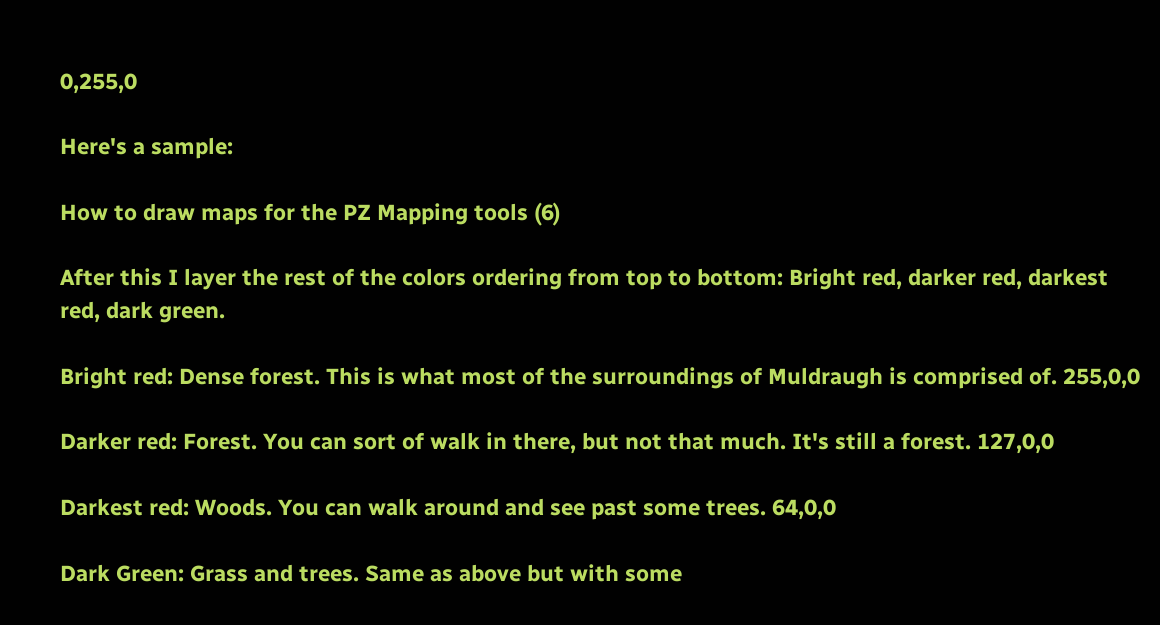0,255,0

Here's a sample:

How to draw maps for the PZ Mapping tools (6)

After this I layer the rest of the colors ordering from top to bottom: Bright red, darker red, darkest red, dark green.

Bright red: Dense forest. This is what most of the surroundings of Muldraugh is comprised of. 255,0,0

Darker red: Forest. You can sort of walk in there, but not that much. It's still a forest. 127,0,0

Darkest red: Woods. You can walk around and see past some trees. 64,0,0

Dark Green: Grass and trees. Same as above but with some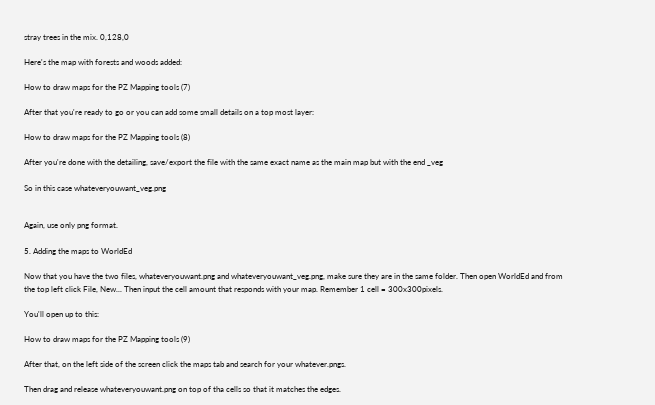stray trees in the mix. 0,128,0

Here's the map with forests and woods added:

How to draw maps for the PZ Mapping tools (7)

After that you're ready to go or you can add some small details on a top most layer:

How to draw maps for the PZ Mapping tools (8)

After you're done with the detailing, save/export the file with the same exact name as the main map but with the end _veg

So in this case whateveryouwant_veg.png


Again, use only png format.

5. Adding the maps to WorldEd

Now that you have the two files, whateveryouwant.png and whateveryouwant_veg.png, make sure they are in the same folder. Then open WorldEd and from the top left click File, New... Then input the cell amount that responds with your map. Remember 1 cell = 300x300pixels.

You'll open up to this:

How to draw maps for the PZ Mapping tools (9)

After that, on the left side of the screen click the maps tab and search for your whatever.pngs.

Then drag and release whateveryouwant.png on top of tha cells so that it matches the edges.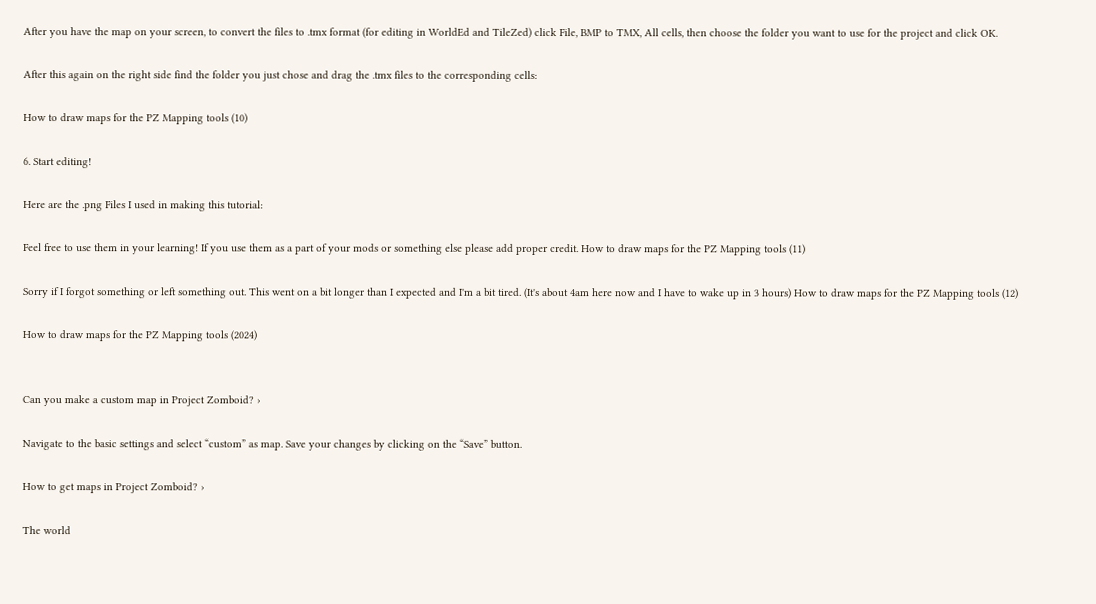After you have the map on your screen, to convert the files to .tmx format (for editing in WorldEd and TileZed) click File, BMP to TMX, All cells, then choose the folder you want to use for the project and click OK.

After this again on the right side find the folder you just chose and drag the .tmx files to the corresponding cells:

How to draw maps for the PZ Mapping tools (10)

6. Start editing!

Here are the .png Files I used in making this tutorial:

Feel free to use them in your learning! If you use them as a part of your mods or something else please add proper credit. How to draw maps for the PZ Mapping tools (11)

Sorry if I forgot something or left something out. This went on a bit longer than I expected and I'm a bit tired. (It's about 4am here now and I have to wake up in 3 hours) How to draw maps for the PZ Mapping tools (12)

How to draw maps for the PZ Mapping tools (2024)


Can you make a custom map in Project Zomboid? ›

Navigate to the basic settings and select “custom” as map. Save your changes by clicking on the “Save” button.

How to get maps in Project Zomboid? ›

The world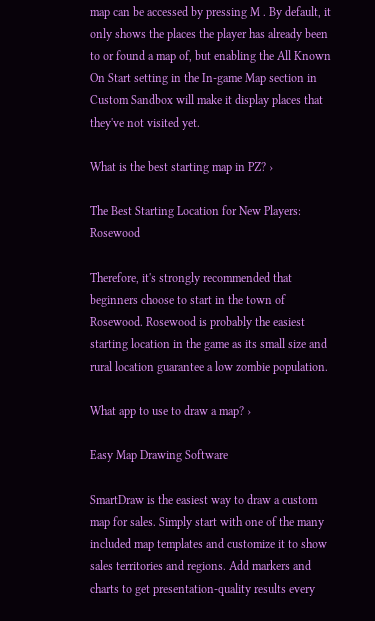map can be accessed by pressing M . By default, it only shows the places the player has already been to or found a map of, but enabling the All Known On Start setting in the In-game Map section in Custom Sandbox will make it display places that they've not visited yet.

What is the best starting map in PZ? ›

The Best Starting Location for New Players: Rosewood

Therefore, it's strongly recommended that beginners choose to start in the town of Rosewood. Rosewood is probably the easiest starting location in the game as its small size and rural location guarantee a low zombie population.

What app to use to draw a map? ›

Easy Map Drawing Software

SmartDraw is the easiest way to draw a custom map for sales. Simply start with one of the many included map templates and customize it to show sales territories and regions. Add markers and charts to get presentation-quality results every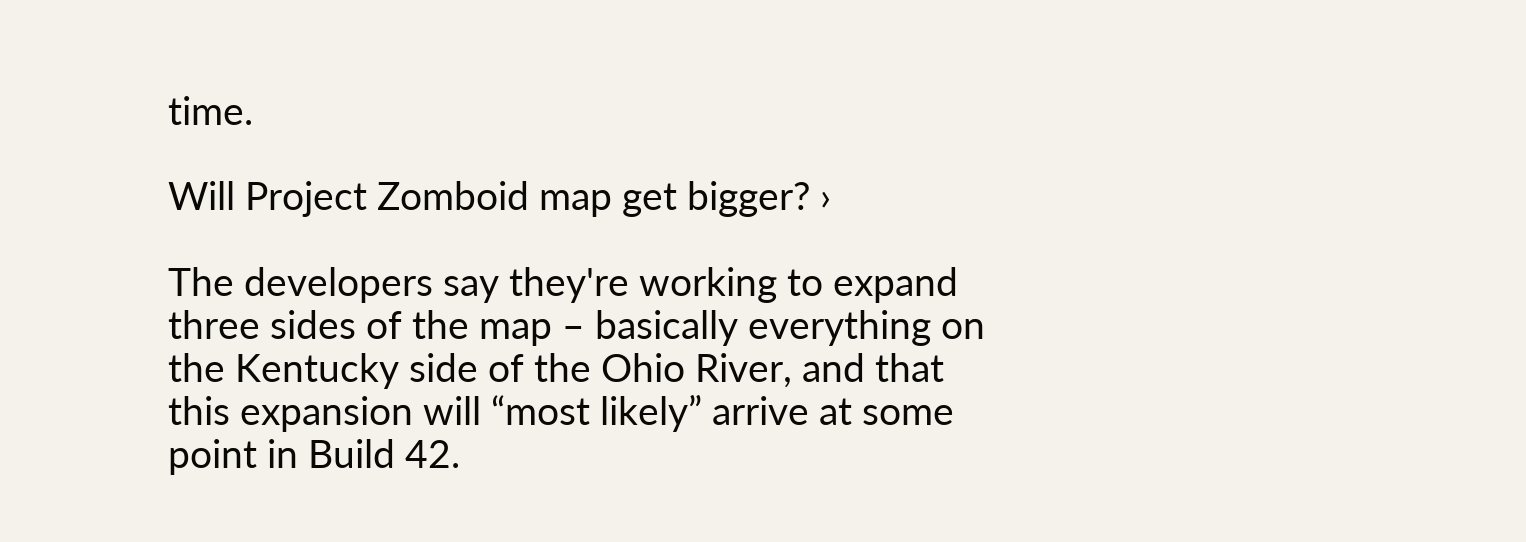time.

Will Project Zomboid map get bigger? ›

The developers say they're working to expand three sides of the map – basically everything on the Kentucky side of the Ohio River, and that this expansion will “most likely” arrive at some point in Build 42.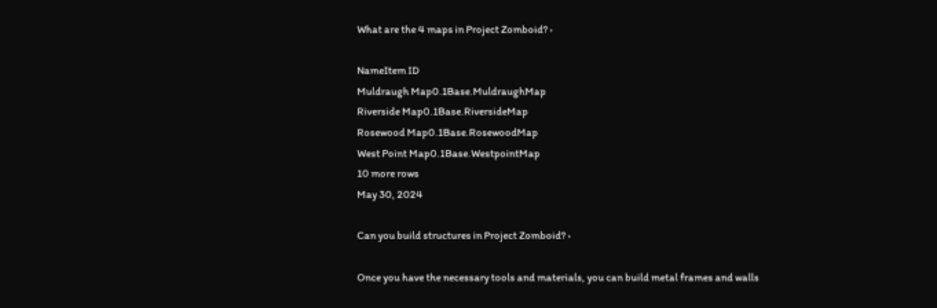What are the 4 maps in Project Zomboid? ›

NameItem ID
Muldraugh Map0.1Base.MuldraughMap
Riverside Map0.1Base.RiversideMap
Rosewood Map0.1Base.RosewoodMap
West Point Map0.1Base.WestpointMap
10 more rows
May 30, 2024

Can you build structures in Project Zomboid? ›

Once you have the necessary tools and materials, you can build metal frames and walls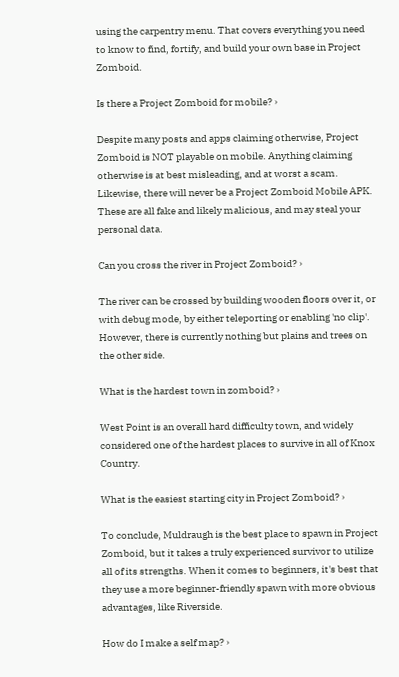using the carpentry menu. That covers everything you need to know to find, fortify, and build your own base in Project Zomboid.

Is there a Project Zomboid for mobile? ›

Despite many posts and apps claiming otherwise, Project Zomboid is NOT playable on mobile. Anything claiming otherwise is at best misleading, and at worst a scam. Likewise, there will never be a Project Zomboid Mobile APK. These are all fake and likely malicious, and may steal your personal data.

Can you cross the river in Project Zomboid? ›

The river can be crossed by building wooden floors over it, or with debug mode, by either teleporting or enabling 'no clip'. However, there is currently nothing but plains and trees on the other side.

What is the hardest town in zomboid? ›

West Point is an overall hard difficulty town, and widely considered one of the hardest places to survive in all of Knox Country.

What is the easiest starting city in Project Zomboid? ›

To conclude, Muldraugh is the best place to spawn in Project Zomboid, but it takes a truly experienced survivor to utilize all of its strengths. When it comes to beginners, it's best that they use a more beginner-friendly spawn with more obvious advantages, like Riverside.

How do I make a self map? ›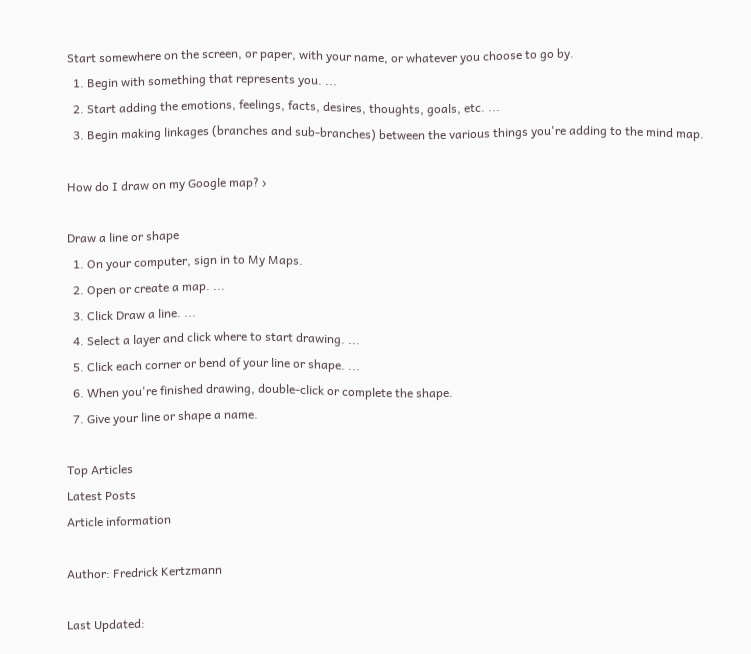Start somewhere on the screen, or paper, with your name, or whatever you choose to go by.
  1. Begin with something that represents you. ...
  2. Start adding the emotions, feelings, facts, desires, thoughts, goals, etc. ...
  3. Begin making linkages (branches and sub-branches) between the various things you're adding to the mind map.

How do I draw on my Google map? ›

Draw a line or shape
  1. On your computer, sign in to My Maps.
  2. Open or create a map. ...
  3. Click Draw a line. ...
  4. Select a layer and click where to start drawing. ...
  5. Click each corner or bend of your line or shape. ...
  6. When you're finished drawing, double-click or complete the shape.
  7. Give your line or shape a name.

Top Articles
Latest Posts
Article information

Author: Fredrick Kertzmann

Last Updated: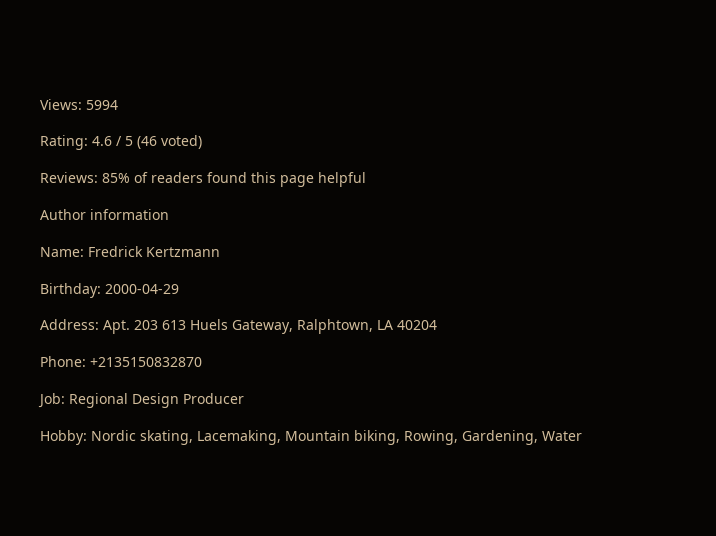Views: 5994

Rating: 4.6 / 5 (46 voted)

Reviews: 85% of readers found this page helpful

Author information

Name: Fredrick Kertzmann

Birthday: 2000-04-29

Address: Apt. 203 613 Huels Gateway, Ralphtown, LA 40204

Phone: +2135150832870

Job: Regional Design Producer

Hobby: Nordic skating, Lacemaking, Mountain biking, Rowing, Gardening, Water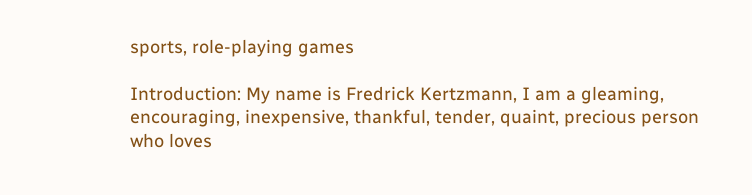sports, role-playing games

Introduction: My name is Fredrick Kertzmann, I am a gleaming, encouraging, inexpensive, thankful, tender, quaint, precious person who loves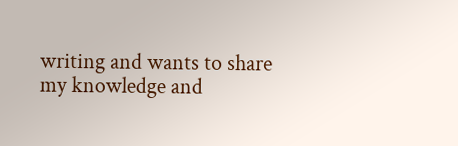writing and wants to share my knowledge and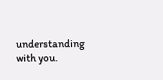understanding with you.